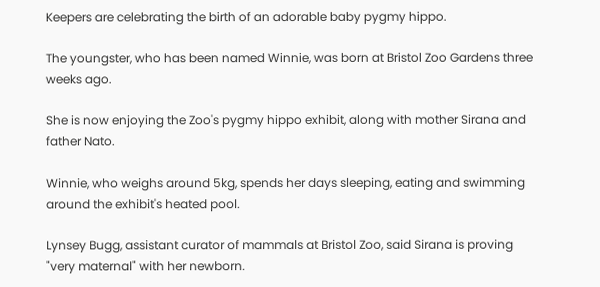Keepers are celebrating the birth of an adorable baby pygmy hippo.

The youngster, who has been named Winnie, was born at Bristol Zoo Gardens three weeks ago.

She is now enjoying the Zoo's pygmy hippo exhibit, along with mother Sirana and father Nato.

Winnie, who weighs around 5kg, spends her days sleeping, eating and swimming around the exhibit's heated pool.

Lynsey Bugg, assistant curator of mammals at Bristol Zoo, said Sirana is proving "very maternal" with her newborn.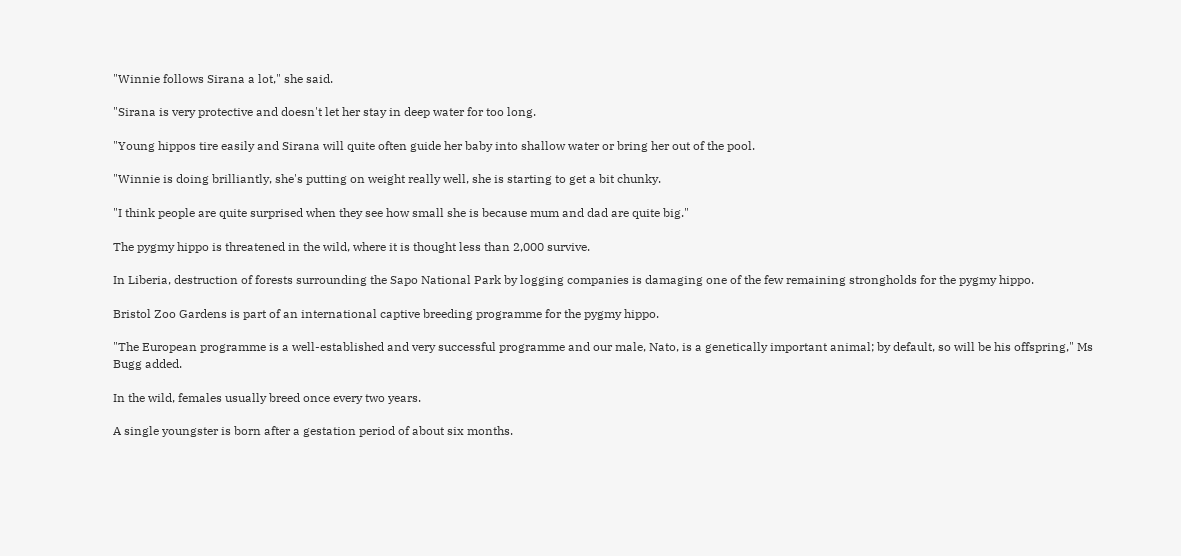"Winnie follows Sirana a lot," she said.

"Sirana is very protective and doesn't let her stay in deep water for too long.

"Young hippos tire easily and Sirana will quite often guide her baby into shallow water or bring her out of the pool.

"Winnie is doing brilliantly, she's putting on weight really well, she is starting to get a bit chunky.

"I think people are quite surprised when they see how small she is because mum and dad are quite big."

The pygmy hippo is threatened in the wild, where it is thought less than 2,000 survive.

In Liberia, destruction of forests surrounding the Sapo National Park by logging companies is damaging one of the few remaining strongholds for the pygmy hippo.

Bristol Zoo Gardens is part of an international captive breeding programme for the pygmy hippo.

"The European programme is a well-established and very successful programme and our male, Nato, is a genetically important animal; by default, so will be his offspring," Ms Bugg added.

In the wild, females usually breed once every two years.

A single youngster is born after a gestation period of about six months.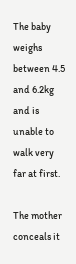The baby weighs between 4.5 and 6.2kg and is unable to walk very far at first.

The mother conceals it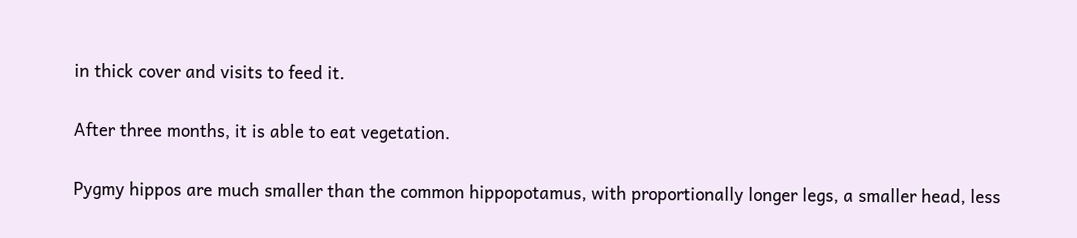in thick cover and visits to feed it.

After three months, it is able to eat vegetation.

Pygmy hippos are much smaller than the common hippopotamus, with proportionally longer legs, a smaller head, less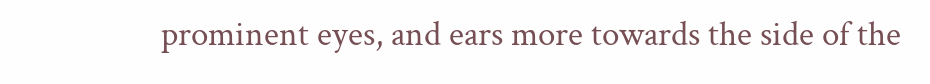prominent eyes, and ears more towards the side of the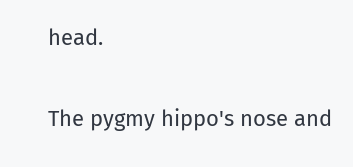head.

The pygmy hippo's nose and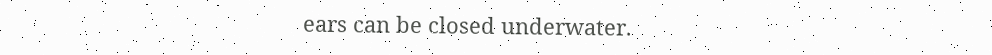ears can be closed underwater.